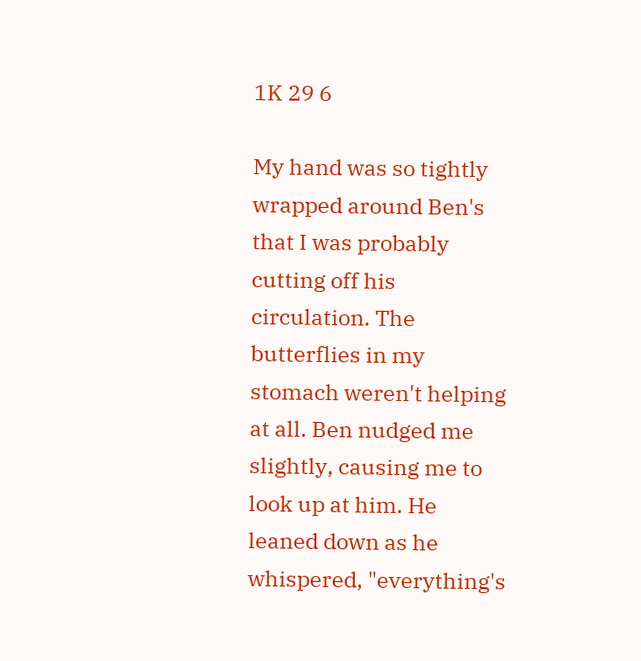1K 29 6

My hand was so tightly wrapped around Ben's that I was probably cutting off his circulation. The butterflies in my stomach weren't helping at all. Ben nudged me slightly, causing me to look up at him. He leaned down as he whispered, "everything's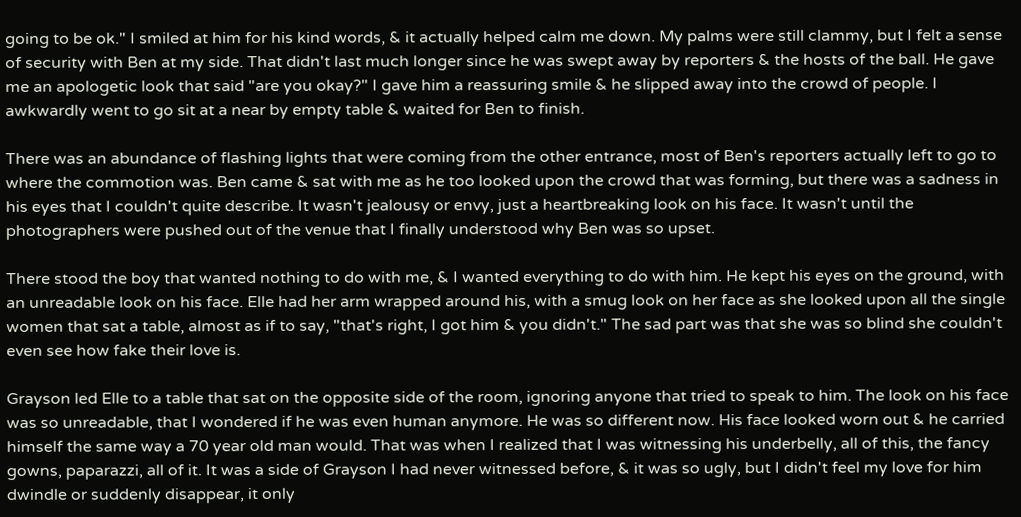going to be ok." I smiled at him for his kind words, & it actually helped calm me down. My palms were still clammy, but I felt a sense of security with Ben at my side. That didn't last much longer since he was swept away by reporters & the hosts of the ball. He gave me an apologetic look that said "are you okay?" I gave him a reassuring smile & he slipped away into the crowd of people. I awkwardly went to go sit at a near by empty table & waited for Ben to finish.

There was an abundance of flashing lights that were coming from the other entrance, most of Ben's reporters actually left to go to where the commotion was. Ben came & sat with me as he too looked upon the crowd that was forming, but there was a sadness in his eyes that I couldn't quite describe. It wasn't jealousy or envy, just a heartbreaking look on his face. It wasn't until the photographers were pushed out of the venue that I finally understood why Ben was so upset.

There stood the boy that wanted nothing to do with me, & I wanted everything to do with him. He kept his eyes on the ground, with an unreadable look on his face. Elle had her arm wrapped around his, with a smug look on her face as she looked upon all the single women that sat a table, almost as if to say, "that's right, I got him & you didn't." The sad part was that she was so blind she couldn't even see how fake their love is.

Grayson led Elle to a table that sat on the opposite side of the room, ignoring anyone that tried to speak to him. The look on his face was so unreadable, that I wondered if he was even human anymore. He was so different now. His face looked worn out & he carried himself the same way a 70 year old man would. That was when I realized that I was witnessing his underbelly, all of this, the fancy gowns, paparazzi, all of it. It was a side of Grayson I had never witnessed before, & it was so ugly, but I didn't feel my love for him dwindle or suddenly disappear, it only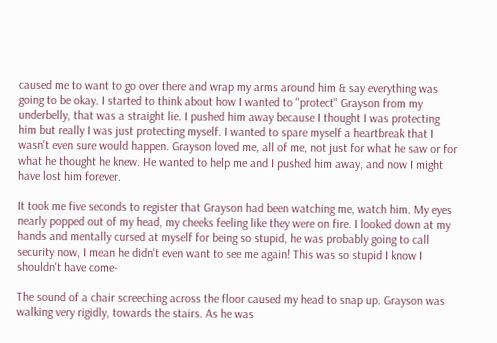caused me to want to go over there and wrap my arms around him & say everything was going to be okay. I started to think about how I wanted to "protect" Grayson from my underbelly, that was a straight lie. I pushed him away because I thought I was protecting him but really I was just protecting myself. I wanted to spare myself a heartbreak that I wasn't even sure would happen. Grayson loved me, all of me, not just for what he saw or for what he thought he knew. He wanted to help me and I pushed him away, and now I might have lost him forever.

It took me five seconds to register that Grayson had been watching me, watch him. My eyes nearly popped out of my head, my cheeks feeling like they were on fire. I looked down at my hands and mentally cursed at myself for being so stupid, he was probably going to call security now, I mean he didn't even want to see me again! This was so stupid I know I shouldn't have come-

The sound of a chair screeching across the floor caused my head to snap up. Grayson was walking very rigidly, towards the stairs. As he was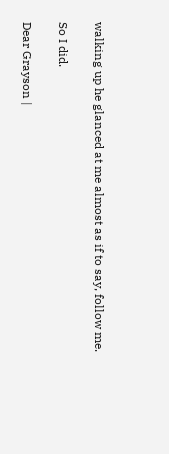walking up he glanced at me almost as if to say, follow me.

So I did.

Dear Grayson |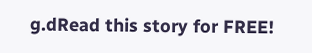g.dRead this story for FREE!